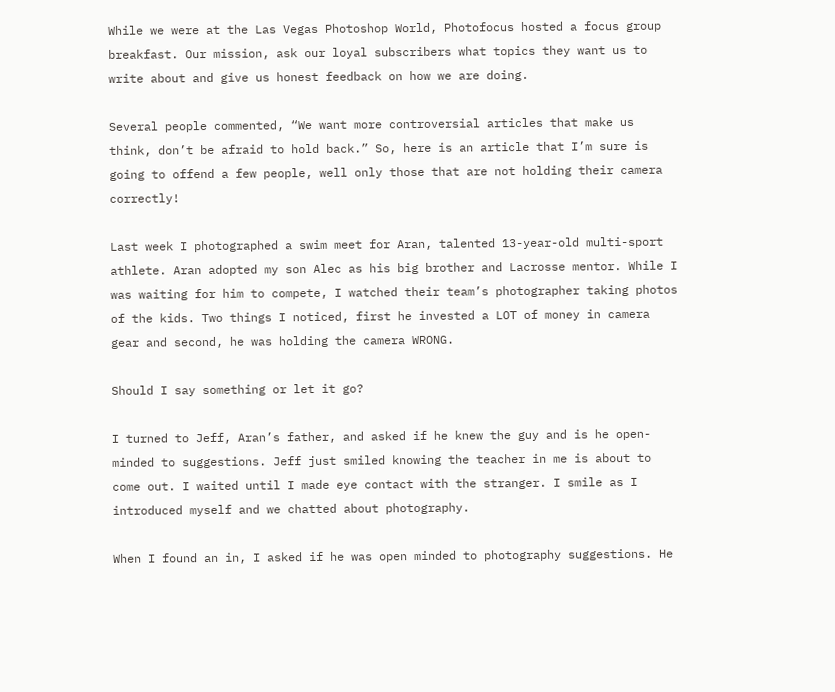While we were at the Las Vegas Photoshop World, Photofocus hosted a focus group breakfast. Our mission, ask our loyal subscribers what topics they want us to write about and give us honest feedback on how we are doing.

Several people commented, “We want more controversial articles that make us think, don’t be afraid to hold back.” So, here is an article that I’m sure is going to offend a few people, well only those that are not holding their camera correctly!

Last week I photographed a swim meet for Aran, talented 13-year-old multi-sport athlete. Aran adopted my son Alec as his big brother and Lacrosse mentor. While I was waiting for him to compete, I watched their team’s photographer taking photos of the kids. Two things I noticed, first he invested a LOT of money in camera gear and second, he was holding the camera WRONG.

Should I say something or let it go?

I turned to Jeff, Aran’s father, and asked if he knew the guy and is he open-minded to suggestions. Jeff just smiled knowing the teacher in me is about to come out. I waited until I made eye contact with the stranger. I smile as I introduced myself and we chatted about photography.

When I found an in, I asked if he was open minded to photography suggestions. He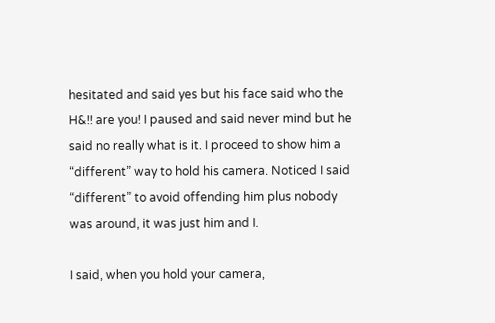hesitated and said yes but his face said who the H&!! are you! I paused and said never mind but he said no really what is it. I proceed to show him a “different” way to hold his camera. Noticed I said “different” to avoid offending him plus nobody was around, it was just him and I.

I said, when you hold your camera,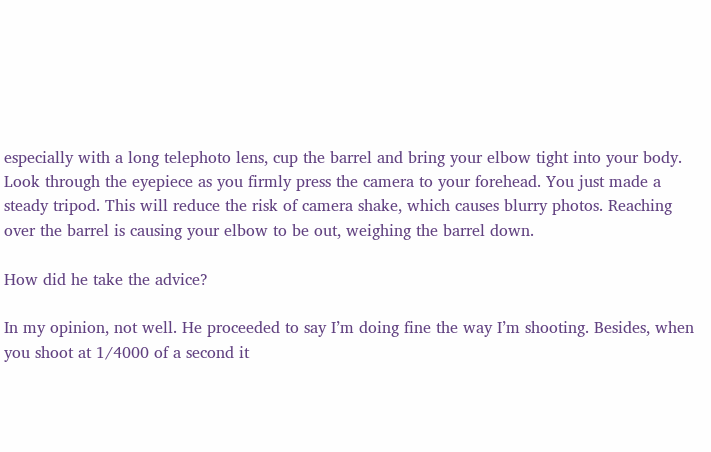especially with a long telephoto lens, cup the barrel and bring your elbow tight into your body. Look through the eyepiece as you firmly press the camera to your forehead. You just made a steady tripod. This will reduce the risk of camera shake, which causes blurry photos. Reaching over the barrel is causing your elbow to be out, weighing the barrel down.

How did he take the advice?

In my opinion, not well. He proceeded to say I’m doing fine the way I’m shooting. Besides, when you shoot at 1/4000 of a second it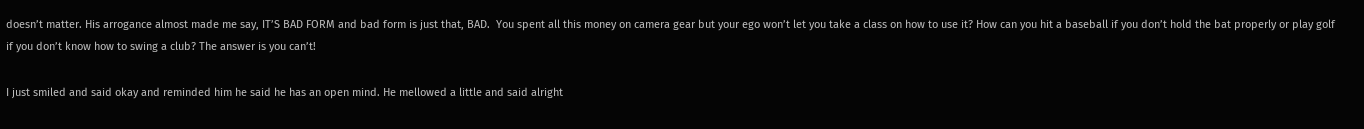doesn’t matter. His arrogance almost made me say, IT’S BAD FORM and bad form is just that, BAD.  You spent all this money on camera gear but your ego won’t let you take a class on how to use it? How can you hit a baseball if you don’t hold the bat properly or play golf if you don’t know how to swing a club? The answer is you can’t!

I just smiled and said okay and reminded him he said he has an open mind. He mellowed a little and said alright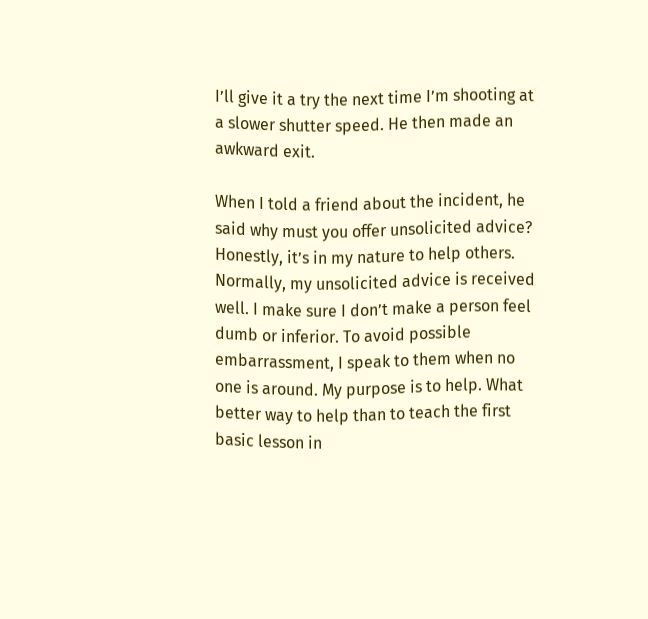I’ll give it a try the next time I’m shooting at a slower shutter speed. He then made an awkward exit.

When I told a friend about the incident, he said why must you offer unsolicited advice? Honestly, it’s in my nature to help others. Normally, my unsolicited advice is received well. I make sure I don’t make a person feel dumb or inferior. To avoid possible embarrassment, I speak to them when no one is around. My purpose is to help. What better way to help than to teach the first basic lesson in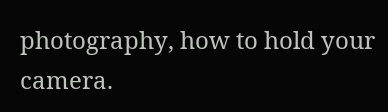photography, how to hold your camera.